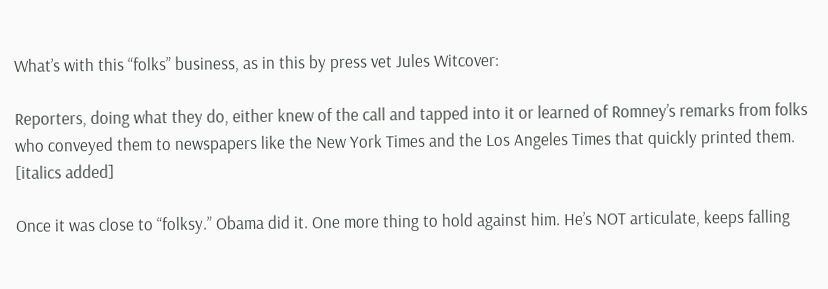What’s with this “folks” business, as in this by press vet Jules Witcover:

Reporters, doing what they do, either knew of the call and tapped into it or learned of Romney’s remarks from folks who conveyed them to newspapers like the New York Times and the Los Angeles Times that quickly printed them. [italics added]

Once it was close to “folksy.” Obama did it. One more thing to hold against him. He’s NOT articulate, keeps falling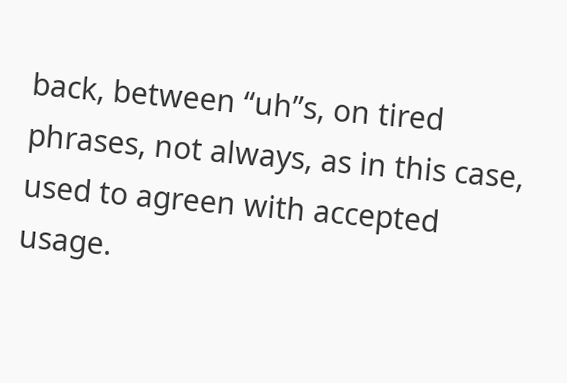back, between “uh”s, on tired phrases, not always, as in this case, used to agreen with accepted usage.